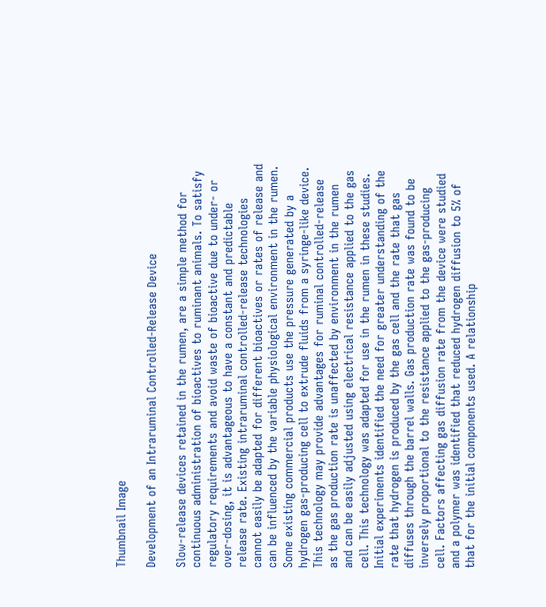Thumbnail Image

Development of an Intraruminal Controlled-Release Device

Slow-release devices retained in the rumen, are a simple method for continuous administration of bioactives to ruminant animals. To satisfy regulatory requirements and avoid waste of bioactive due to under- or over-dosing, it is advantageous to have a constant and predictable release rate. Existing intraruminal controlled-release technologies cannot easily be adapted for different bioactives or rates of release and can be influenced by the variable physiological environment in the rumen. Some existing commercial products use the pressure generated by a hydrogen gas-producing cell to extrude fluids from a syringe-like device. This technology may provide advantages for ruminal controlled-release as the gas production rate is unaffected by environment in the rumen and can be easily adjusted using electrical resistance applied to the gas cell. This technology was adapted for use in the rumen in these studies. Initial experiments identified the need for greater understanding of the rate that hydrogen is produced by the gas cell and the rate that gas diffuses through the barrel walls. Gas production rate was found to be inversely proportional to the resistance applied to the gas-producing cell. Factors affecting gas diffusion rate from the device were studied and a polymer was identified that reduced hydrogen diffusion to 5% of that for the initial components used. A relationship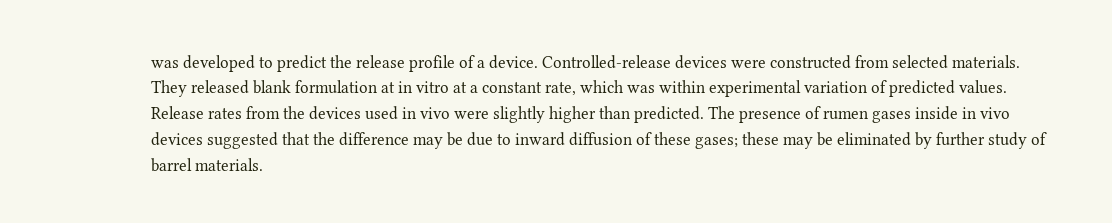was developed to predict the release profile of a device. Controlled-release devices were constructed from selected materials. They released blank formulation at in vitro at a constant rate, which was within experimental variation of predicted values. Release rates from the devices used in vivo were slightly higher than predicted. The presence of rumen gases inside in vivo devices suggested that the difference may be due to inward diffusion of these gases; these may be eliminated by further study of barrel materials.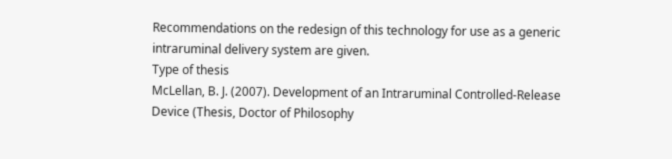Recommendations on the redesign of this technology for use as a generic intraruminal delivery system are given.
Type of thesis
McLellan, B. J. (2007). Development of an Intraruminal Controlled-Release Device (Thesis, Doctor of Philosophy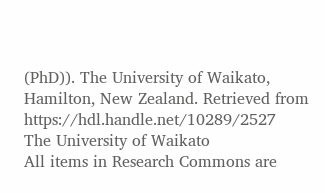(PhD)). The University of Waikato, Hamilton, New Zealand. Retrieved from https://hdl.handle.net/10289/2527
The University of Waikato
All items in Research Commons are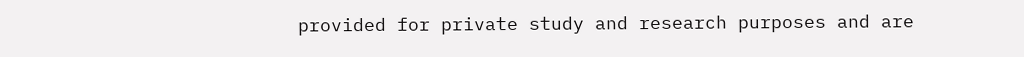provided for private study and research purposes and are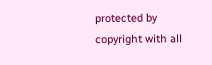protected by copyright with all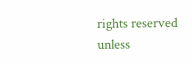rights reserved unless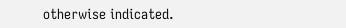otherwise indicated.